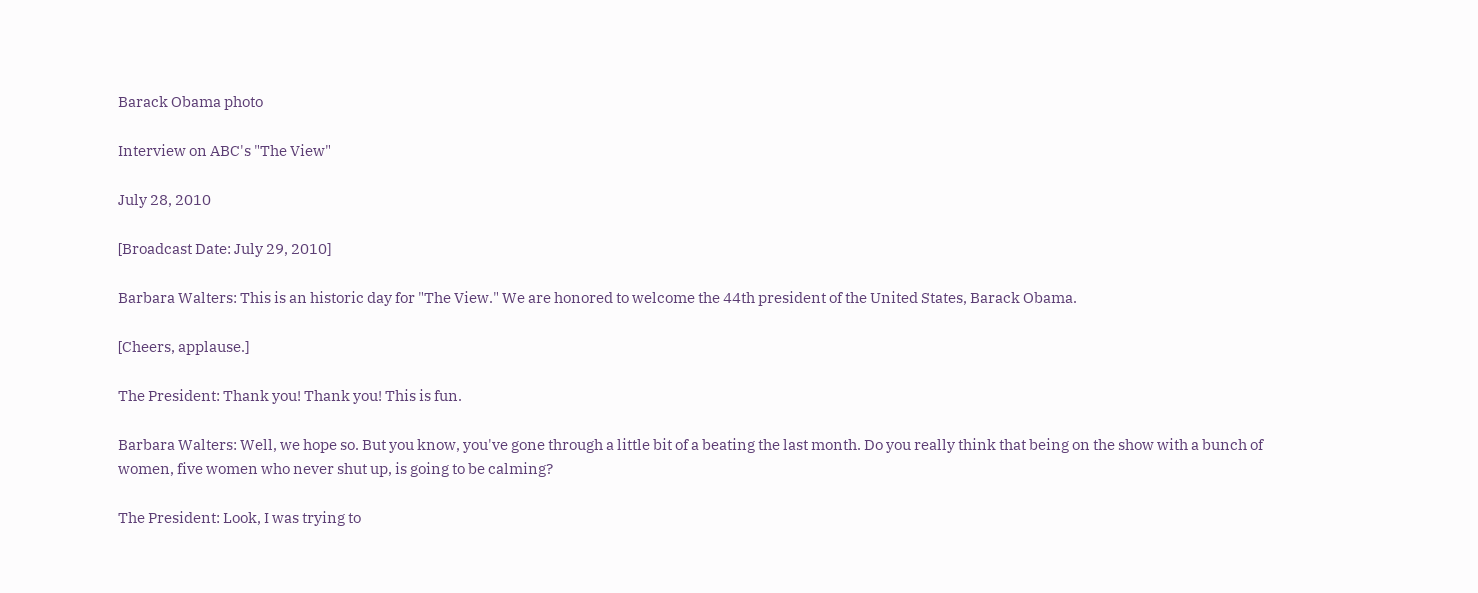Barack Obama photo

Interview on ABC's "The View"

July 28, 2010

[Broadcast Date: July 29, 2010]

Barbara Walters: This is an historic day for "The View." We are honored to welcome the 44th president of the United States, Barack Obama.

[Cheers, applause.]

The President: Thank you! Thank you! This is fun.

Barbara Walters: Well, we hope so. But you know, you've gone through a little bit of a beating the last month. Do you really think that being on the show with a bunch of women, five women who never shut up, is going to be calming?

The President: Look, I was trying to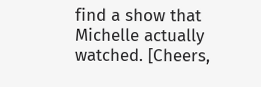find a show that Michelle actually watched. [Cheers,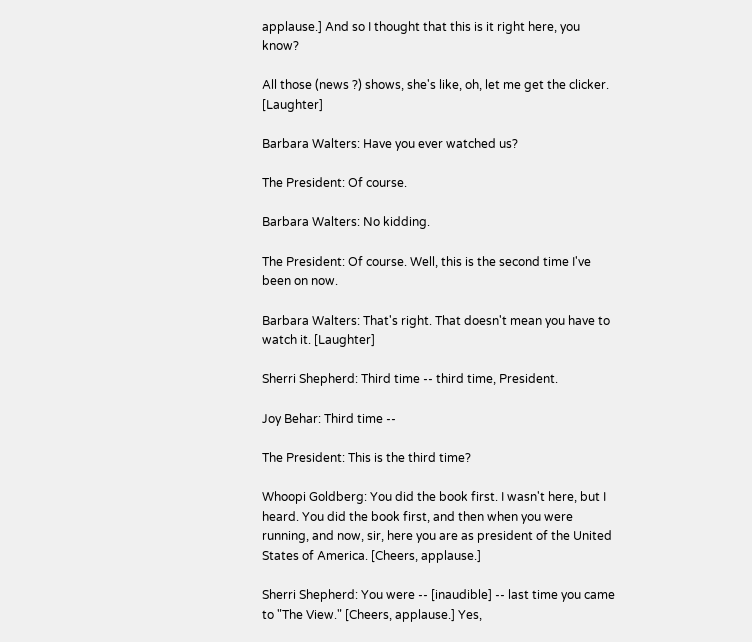applause.] And so I thought that this is it right here, you know?

All those (news ?) shows, she's like, oh, let me get the clicker. [Laughter]

Barbara Walters: Have you ever watched us?

The President: Of course.

Barbara Walters: No kidding.

The President: Of course. Well, this is the second time I've been on now.

Barbara Walters: That's right. That doesn't mean you have to watch it. [Laughter]

Sherri Shepherd: Third time -- third time, President.

Joy Behar: Third time --

The President: This is the third time?

Whoopi Goldberg: You did the book first. I wasn't here, but I heard. You did the book first, and then when you were running, and now, sir, here you are as president of the United States of America. [Cheers, applause.]

Sherri Shepherd: You were -- [inaudible] -- last time you came to "The View." [Cheers, applause.] Yes,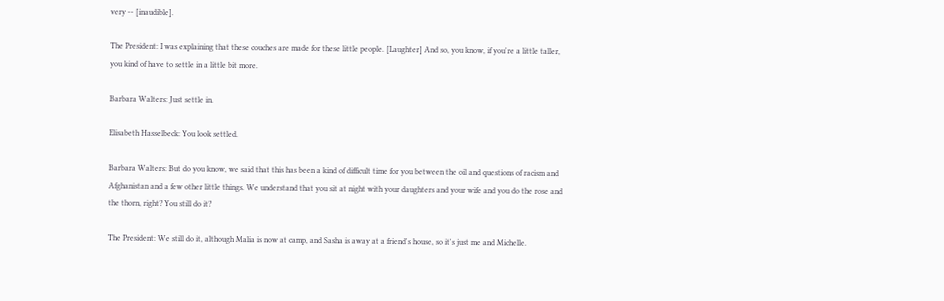very -- [inaudible].

The President: I was explaining that these couches are made for these little people. [Laughter] And so, you know, if you're a little taller, you kind of have to settle in a little bit more.

Barbara Walters: Just settle in.

Elisabeth Hasselbeck: You look settled.

Barbara Walters: But do you know, we said that this has been a kind of difficult time for you between the oil and questions of racism and Afghanistan and a few other little things. We understand that you sit at night with your daughters and your wife and you do the rose and the thorn, right? You still do it?

The President: We still do it, although Malia is now at camp, and Sasha is away at a friend's house, so it's just me and Michelle.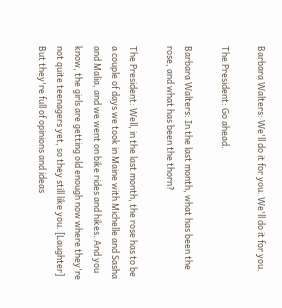Barbara Walters: We'll do it for you. We'll do it for you.

The President: Go ahead.

Barbara Walters: In the last month, what has been the rose, and what has been the thorn?

The President: Well, in the last month, the rose has to be a couple of days we took in Maine with Michelle and Sasha and Malia, and we went on bike rides and hikes. And you know, the girls are getting old enough now where they're not quite teenagers yet, so they still like you. [Laughter] But they're full of opinions and ideas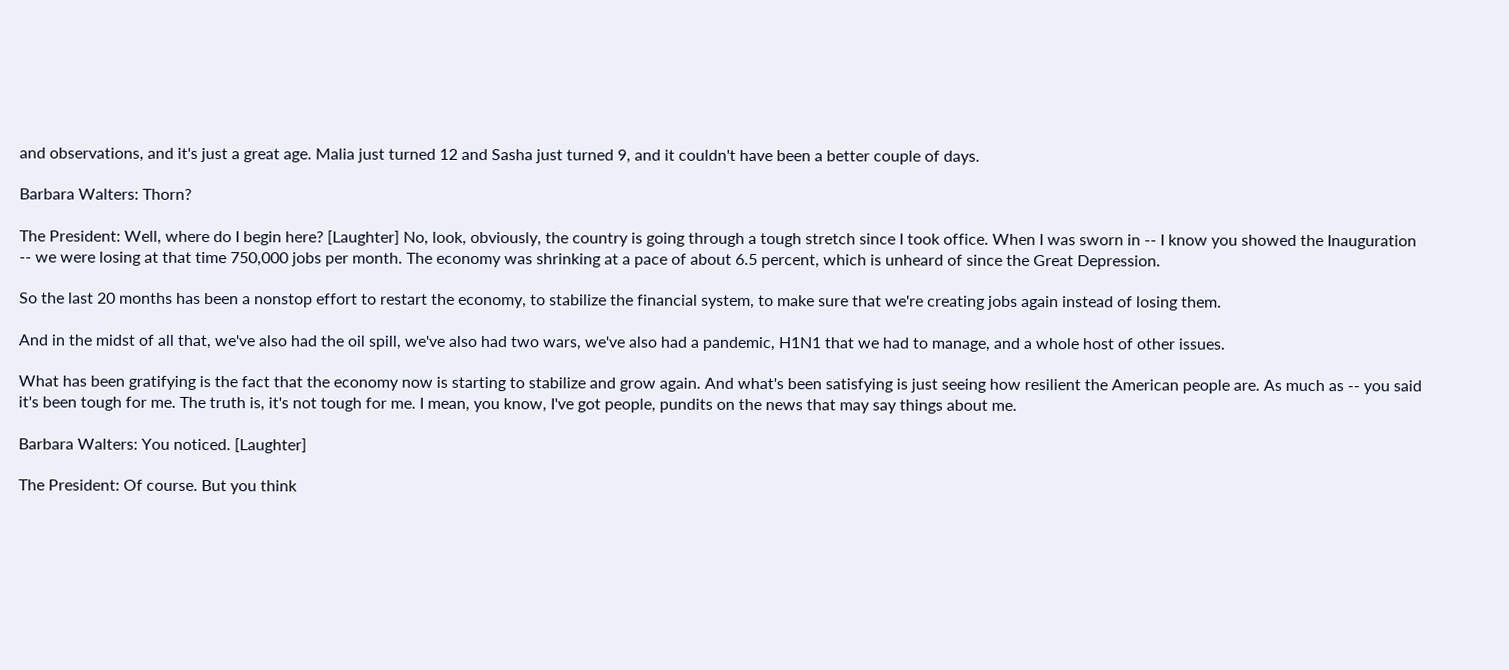and observations, and it's just a great age. Malia just turned 12 and Sasha just turned 9, and it couldn't have been a better couple of days.

Barbara Walters: Thorn?

The President: Well, where do I begin here? [Laughter] No, look, obviously, the country is going through a tough stretch since I took office. When I was sworn in -- I know you showed the Inauguration -- we were losing at that time 750,000 jobs per month. The economy was shrinking at a pace of about 6.5 percent, which is unheard of since the Great Depression.

So the last 20 months has been a nonstop effort to restart the economy, to stabilize the financial system, to make sure that we're creating jobs again instead of losing them.

And in the midst of all that, we've also had the oil spill, we've also had two wars, we've also had a pandemic, H1N1 that we had to manage, and a whole host of other issues.

What has been gratifying is the fact that the economy now is starting to stabilize and grow again. And what's been satisfying is just seeing how resilient the American people are. As much as -- you said it's been tough for me. The truth is, it's not tough for me. I mean, you know, I've got people, pundits on the news that may say things about me.

Barbara Walters: You noticed. [Laughter]

The President: Of course. But you think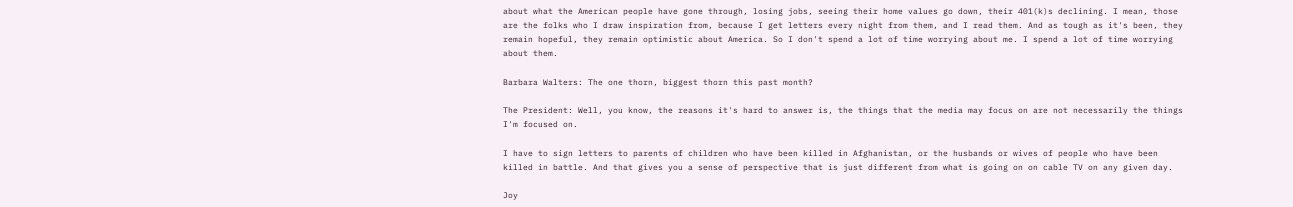about what the American people have gone through, losing jobs, seeing their home values go down, their 401(k)s declining. I mean, those are the folks who I draw inspiration from, because I get letters every night from them, and I read them. And as tough as it's been, they remain hopeful, they remain optimistic about America. So I don't spend a lot of time worrying about me. I spend a lot of time worrying about them.

Barbara Walters: The one thorn, biggest thorn this past month?

The President: Well, you know, the reasons it's hard to answer is, the things that the media may focus on are not necessarily the things I'm focused on.

I have to sign letters to parents of children who have been killed in Afghanistan, or the husbands or wives of people who have been killed in battle. And that gives you a sense of perspective that is just different from what is going on on cable TV on any given day.

Joy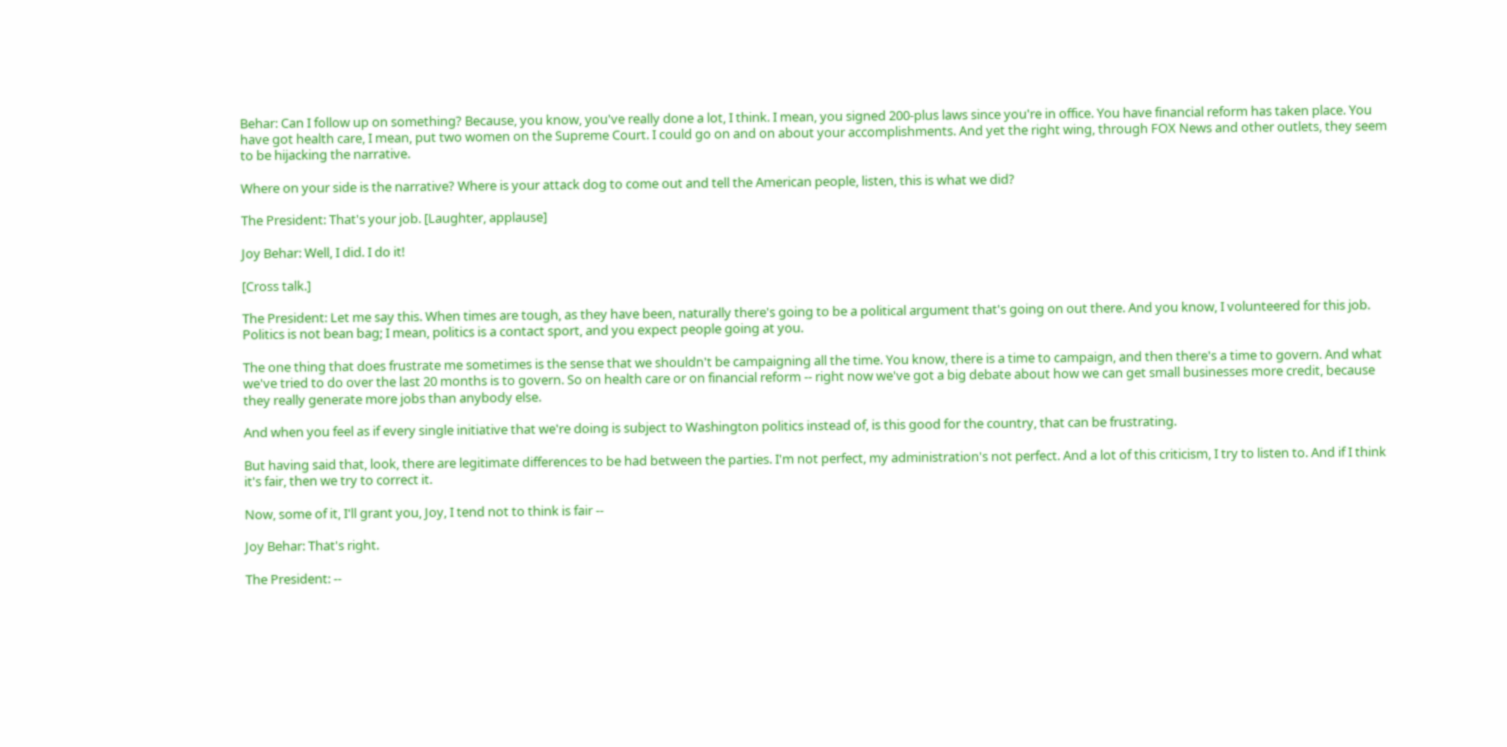Behar: Can I follow up on something? Because, you know, you've really done a lot, I think. I mean, you signed 200-plus laws since you're in office. You have financial reform has taken place. You have got health care, I mean, put two women on the Supreme Court. I could go on and on about your accomplishments. And yet the right wing, through FOX News and other outlets, they seem to be hijacking the narrative.

Where on your side is the narrative? Where is your attack dog to come out and tell the American people, listen, this is what we did?

The President: That's your job. [Laughter, applause]

Joy Behar: Well, I did. I do it!

[Cross talk.]

The President: Let me say this. When times are tough, as they have been, naturally there's going to be a political argument that's going on out there. And you know, I volunteered for this job. Politics is not bean bag; I mean, politics is a contact sport, and you expect people going at you.

The one thing that does frustrate me sometimes is the sense that we shouldn't be campaigning all the time. You know, there is a time to campaign, and then there's a time to govern. And what we've tried to do over the last 20 months is to govern. So on health care or on financial reform -- right now we've got a big debate about how we can get small businesses more credit, because they really generate more jobs than anybody else.

And when you feel as if every single initiative that we're doing is subject to Washington politics instead of, is this good for the country, that can be frustrating.

But having said that, look, there are legitimate differences to be had between the parties. I'm not perfect, my administration's not perfect. And a lot of this criticism, I try to listen to. And if I think it's fair, then we try to correct it.

Now, some of it, I'll grant you, Joy, I tend not to think is fair --

Joy Behar: That's right.

The President: --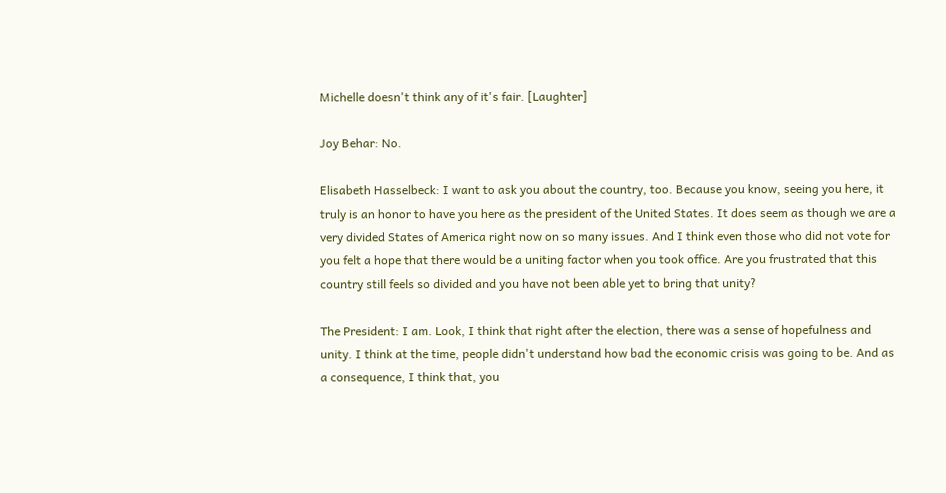Michelle doesn't think any of it's fair. [Laughter]

Joy Behar: No.

Elisabeth Hasselbeck: I want to ask you about the country, too. Because you know, seeing you here, it truly is an honor to have you here as the president of the United States. It does seem as though we are a very divided States of America right now on so many issues. And I think even those who did not vote for you felt a hope that there would be a uniting factor when you took office. Are you frustrated that this country still feels so divided and you have not been able yet to bring that unity?

The President: I am. Look, I think that right after the election, there was a sense of hopefulness and unity. I think at the time, people didn't understand how bad the economic crisis was going to be. And as a consequence, I think that, you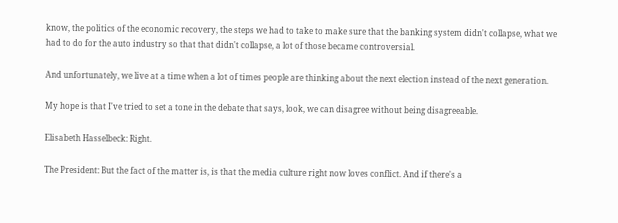know, the politics of the economic recovery, the steps we had to take to make sure that the banking system didn't collapse, what we had to do for the auto industry so that that didn't collapse, a lot of those became controversial.

And unfortunately, we live at a time when a lot of times people are thinking about the next election instead of the next generation.

My hope is that I've tried to set a tone in the debate that says, look, we can disagree without being disagreeable.

Elisabeth Hasselbeck: Right.

The President: But the fact of the matter is, is that the media culture right now loves conflict. And if there's a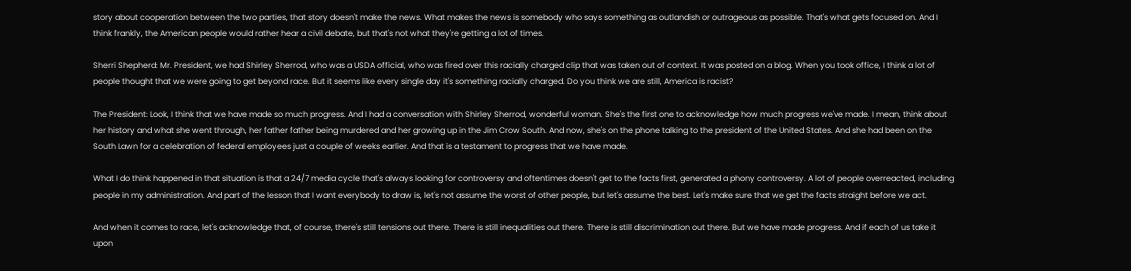story about cooperation between the two parties, that story doesn't make the news. What makes the news is somebody who says something as outlandish or outrageous as possible. That's what gets focused on. And I think frankly, the American people would rather hear a civil debate, but that's not what they're getting a lot of times.

Sherri Shepherd: Mr. President, we had Shirley Sherrod, who was a USDA official, who was fired over this racially charged clip that was taken out of context. It was posted on a blog. When you took office, I think a lot of people thought that we were going to get beyond race. But it seems like every single day it's something racially charged. Do you think we are still, America is racist?

The President: Look, I think that we have made so much progress. And I had a conversation with Shirley Sherrod, wonderful woman. She's the first one to acknowledge how much progress we've made. I mean, think about her history and what she went through, her father father being murdered and her growing up in the Jim Crow South. And now, she's on the phone talking to the president of the United States. And she had been on the South Lawn for a celebration of federal employees just a couple of weeks earlier. And that is a testament to progress that we have made.

What I do think happened in that situation is that a 24/7 media cycle that's always looking for controversy and oftentimes doesn't get to the facts first, generated a phony controversy. A lot of people overreacted, including people in my administration. And part of the lesson that I want everybody to draw is, let's not assume the worst of other people, but let's assume the best. Let's make sure that we get the facts straight before we act.

And when it comes to race, let's acknowledge that, of course, there's still tensions out there. There is still inequalities out there. There is still discrimination out there. But we have made progress. And if each of us take it upon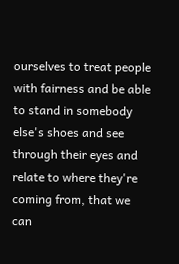ourselves to treat people with fairness and be able to stand in somebody else's shoes and see through their eyes and relate to where they're coming from, that we can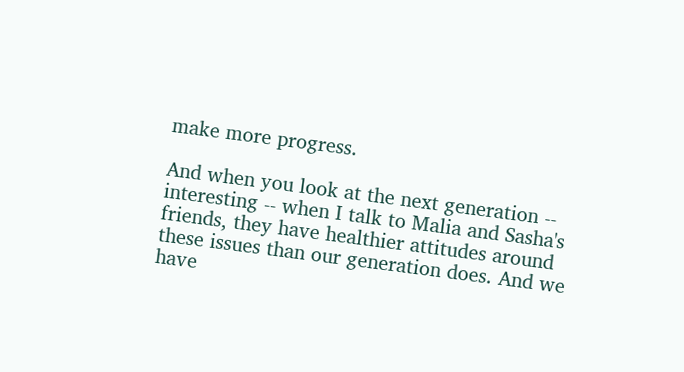make more progress.

And when you look at the next generation -- interesting -- when I talk to Malia and Sasha's friends, they have healthier attitudes around these issues than our generation does. And we have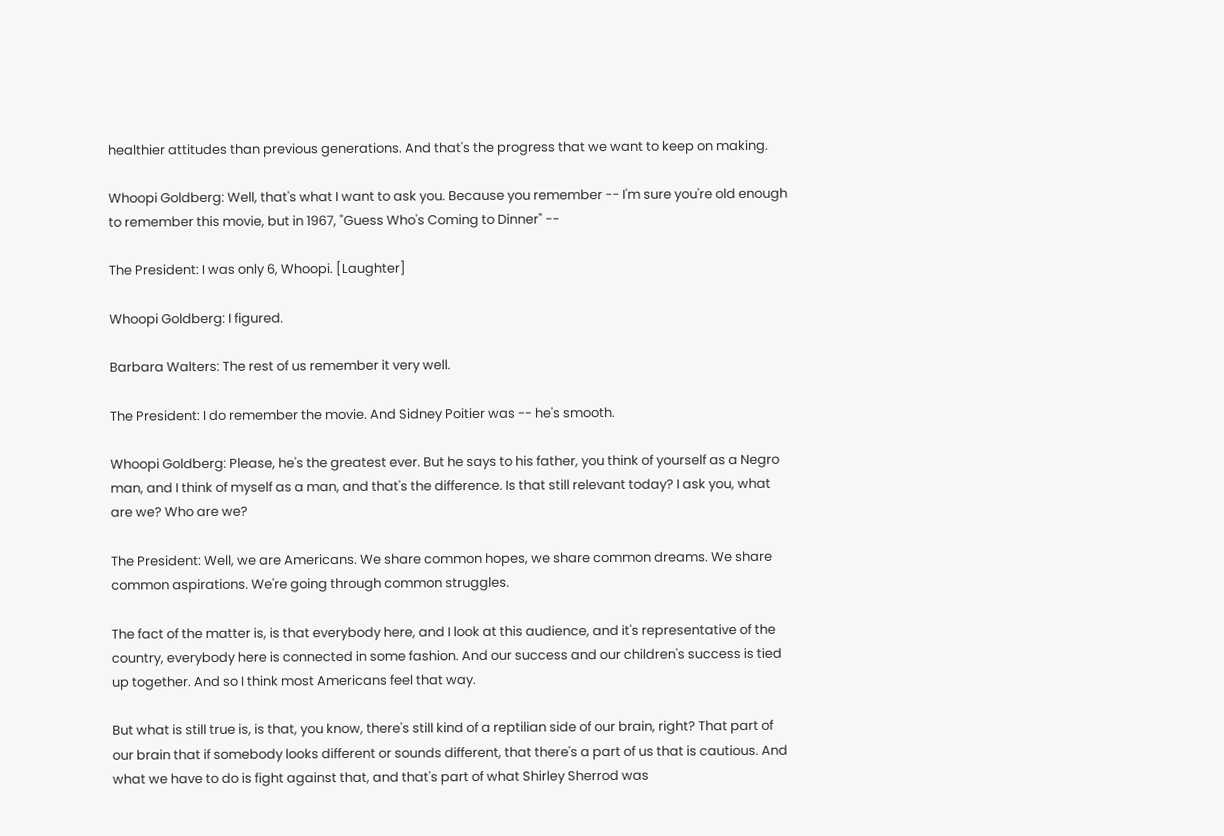healthier attitudes than previous generations. And that's the progress that we want to keep on making.

Whoopi Goldberg: Well, that's what I want to ask you. Because you remember -- I'm sure you're old enough to remember this movie, but in 1967, "Guess Who's Coming to Dinner" --

The President: I was only 6, Whoopi. [Laughter]

Whoopi Goldberg: I figured.

Barbara Walters: The rest of us remember it very well.

The President: I do remember the movie. And Sidney Poitier was -- he's smooth.

Whoopi Goldberg: Please, he's the greatest ever. But he says to his father, you think of yourself as a Negro man, and I think of myself as a man, and that's the difference. Is that still relevant today? I ask you, what are we? Who are we?

The President: Well, we are Americans. We share common hopes, we share common dreams. We share common aspirations. We're going through common struggles.

The fact of the matter is, is that everybody here, and I look at this audience, and it's representative of the country, everybody here is connected in some fashion. And our success and our children's success is tied up together. And so I think most Americans feel that way.

But what is still true is, is that, you know, there's still kind of a reptilian side of our brain, right? That part of our brain that if somebody looks different or sounds different, that there's a part of us that is cautious. And what we have to do is fight against that, and that's part of what Shirley Sherrod was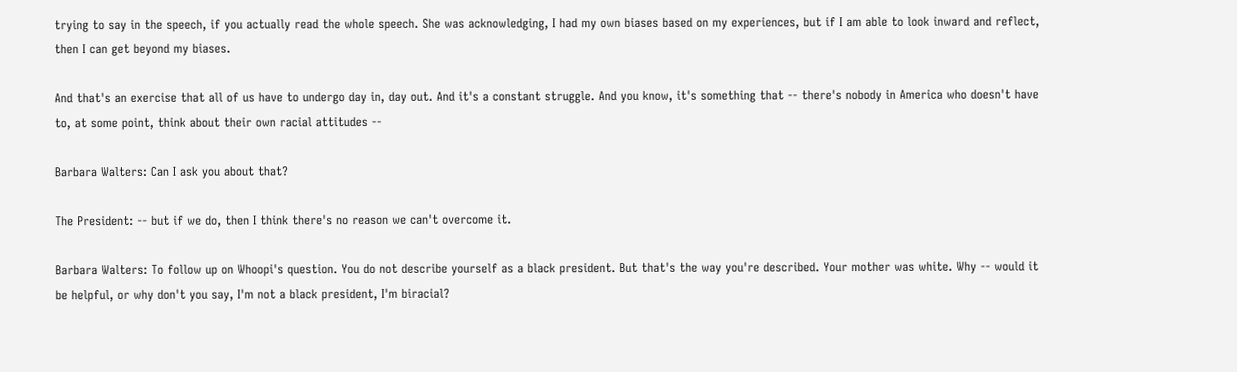trying to say in the speech, if you actually read the whole speech. She was acknowledging, I had my own biases based on my experiences, but if I am able to look inward and reflect, then I can get beyond my biases.

And that's an exercise that all of us have to undergo day in, day out. And it's a constant struggle. And you know, it's something that -- there's nobody in America who doesn't have to, at some point, think about their own racial attitudes --

Barbara Walters: Can I ask you about that?

The President: -- but if we do, then I think there's no reason we can't overcome it.

Barbara Walters: To follow up on Whoopi's question. You do not describe yourself as a black president. But that's the way you're described. Your mother was white. Why -- would it be helpful, or why don't you say, I'm not a black president, I'm biracial?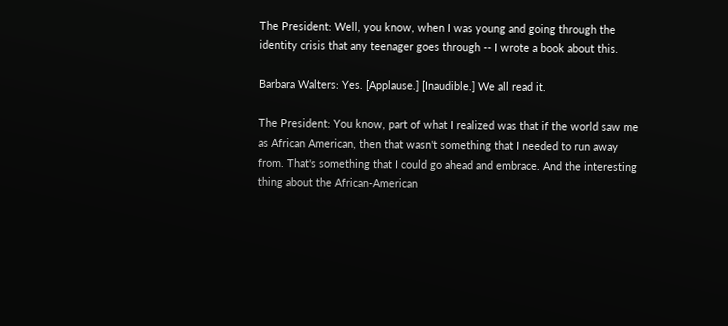The President: Well, you know, when I was young and going through the identity crisis that any teenager goes through -- I wrote a book about this.

Barbara Walters: Yes. [Applause.] [Inaudible.] We all read it.

The President: You know, part of what I realized was that if the world saw me as African American, then that wasn't something that I needed to run away from. That's something that I could go ahead and embrace. And the interesting thing about the African-American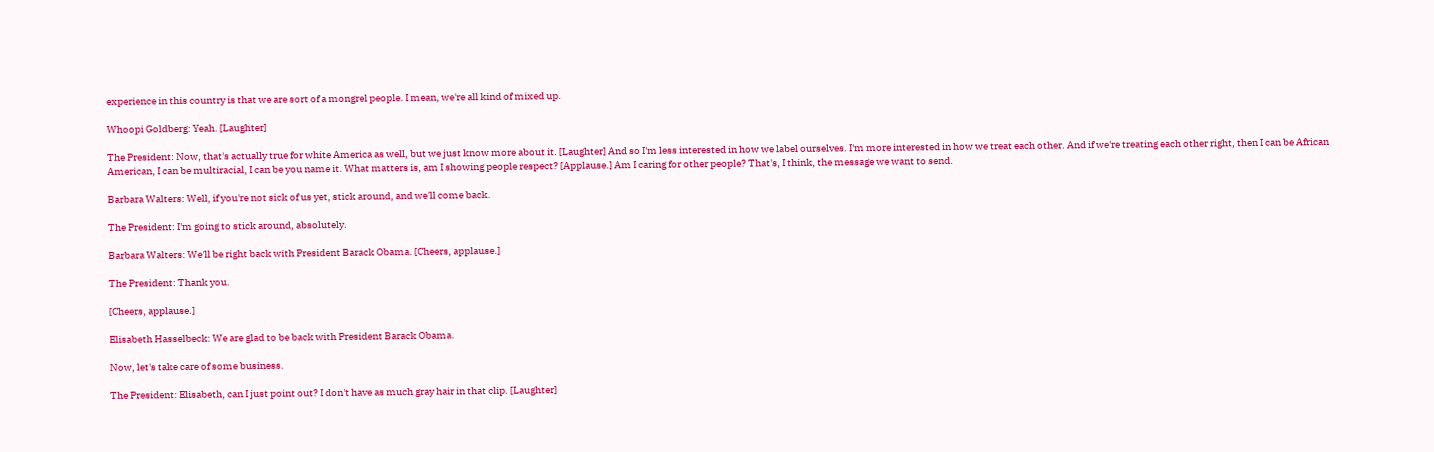experience in this country is that we are sort of a mongrel people. I mean, we're all kind of mixed up.

Whoopi Goldberg: Yeah. [Laughter]

The President: Now, that's actually true for white America as well, but we just know more about it. [Laughter] And so I'm less interested in how we label ourselves. I'm more interested in how we treat each other. And if we're treating each other right, then I can be African American, I can be multiracial, I can be you name it. What matters is, am I showing people respect? [Applause.] Am I caring for other people? That's, I think, the message we want to send.

Barbara Walters: Well, if you're not sick of us yet, stick around, and we'll come back.

The President: I'm going to stick around, absolutely.

Barbara Walters: We'll be right back with President Barack Obama. [Cheers, applause.]

The President: Thank you.

[Cheers, applause.]

Elisabeth Hasselbeck: We are glad to be back with President Barack Obama.

Now, let's take care of some business.

The President: Elisabeth, can I just point out? I don't have as much gray hair in that clip. [Laughter]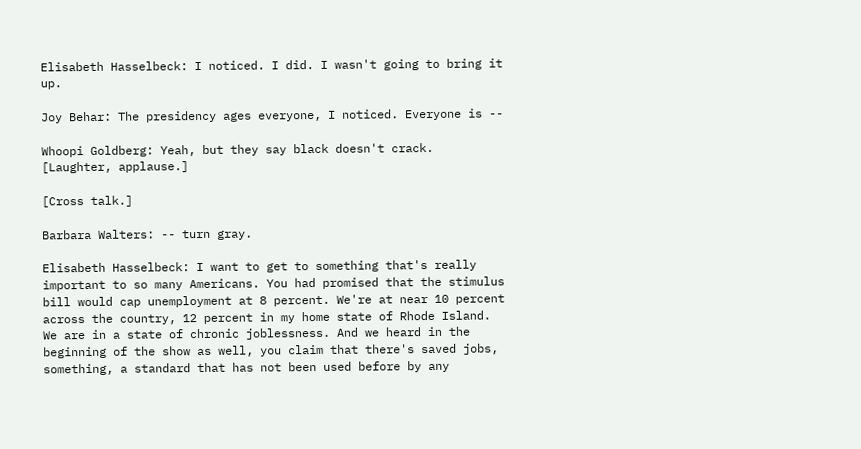Elisabeth Hasselbeck: I noticed. I did. I wasn't going to bring it up.

Joy Behar: The presidency ages everyone, I noticed. Everyone is --

Whoopi Goldberg: Yeah, but they say black doesn't crack. [Laughter, applause.]

[Cross talk.]

Barbara Walters: -- turn gray.

Elisabeth Hasselbeck: I want to get to something that's really important to so many Americans. You had promised that the stimulus bill would cap unemployment at 8 percent. We're at near 10 percent across the country, 12 percent in my home state of Rhode Island. We are in a state of chronic joblessness. And we heard in the beginning of the show as well, you claim that there's saved jobs, something, a standard that has not been used before by any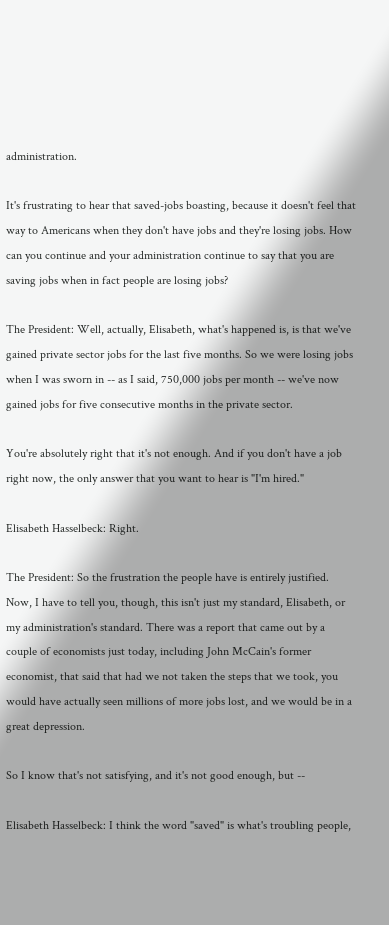administration.

It's frustrating to hear that saved-jobs boasting, because it doesn't feel that way to Americans when they don't have jobs and they're losing jobs. How can you continue and your administration continue to say that you are saving jobs when in fact people are losing jobs?

The President: Well, actually, Elisabeth, what's happened is, is that we've gained private sector jobs for the last five months. So we were losing jobs when I was sworn in -- as I said, 750,000 jobs per month -- we've now gained jobs for five consecutive months in the private sector.

You're absolutely right that it's not enough. And if you don't have a job right now, the only answer that you want to hear is "I'm hired."

Elisabeth Hasselbeck: Right.

The President: So the frustration the people have is entirely justified. Now, I have to tell you, though, this isn't just my standard, Elisabeth, or my administration's standard. There was a report that came out by a couple of economists just today, including John McCain's former economist, that said that had we not taken the steps that we took, you would have actually seen millions of more jobs lost, and we would be in a great depression.

So I know that's not satisfying, and it's not good enough, but --

Elisabeth Hasselbeck: I think the word "saved" is what's troubling people,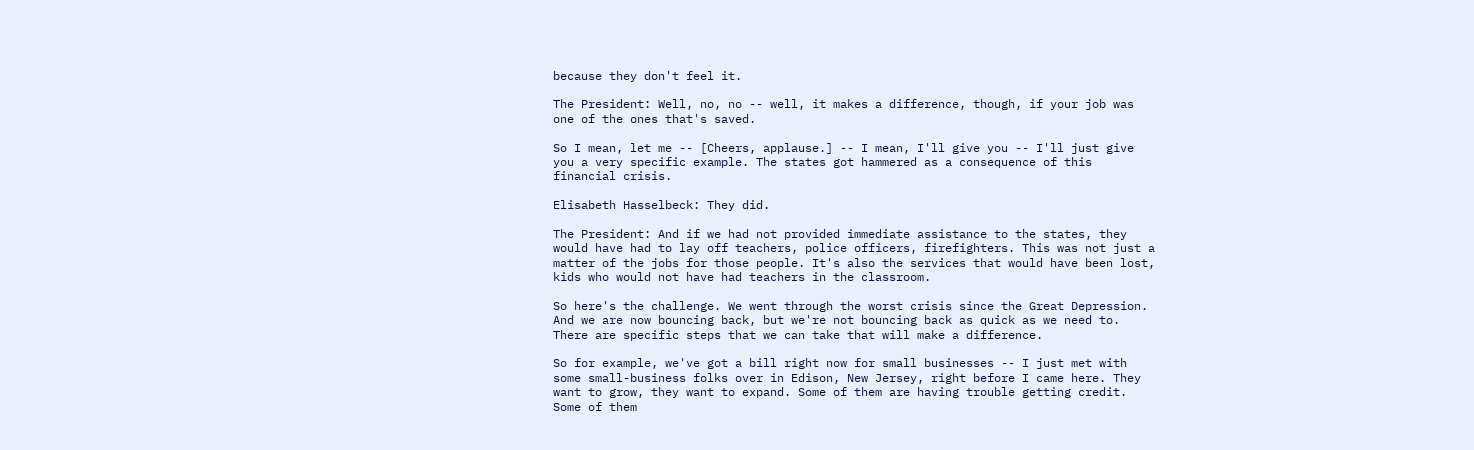because they don't feel it.

The President: Well, no, no -- well, it makes a difference, though, if your job was one of the ones that's saved.

So I mean, let me -- [Cheers, applause.] -- I mean, I'll give you -- I'll just give you a very specific example. The states got hammered as a consequence of this financial crisis.

Elisabeth Hasselbeck: They did.

The President: And if we had not provided immediate assistance to the states, they would have had to lay off teachers, police officers, firefighters. This was not just a matter of the jobs for those people. It's also the services that would have been lost, kids who would not have had teachers in the classroom.

So here's the challenge. We went through the worst crisis since the Great Depression. And we are now bouncing back, but we're not bouncing back as quick as we need to. There are specific steps that we can take that will make a difference.

So for example, we've got a bill right now for small businesses -- I just met with some small-business folks over in Edison, New Jersey, right before I came here. They want to grow, they want to expand. Some of them are having trouble getting credit. Some of them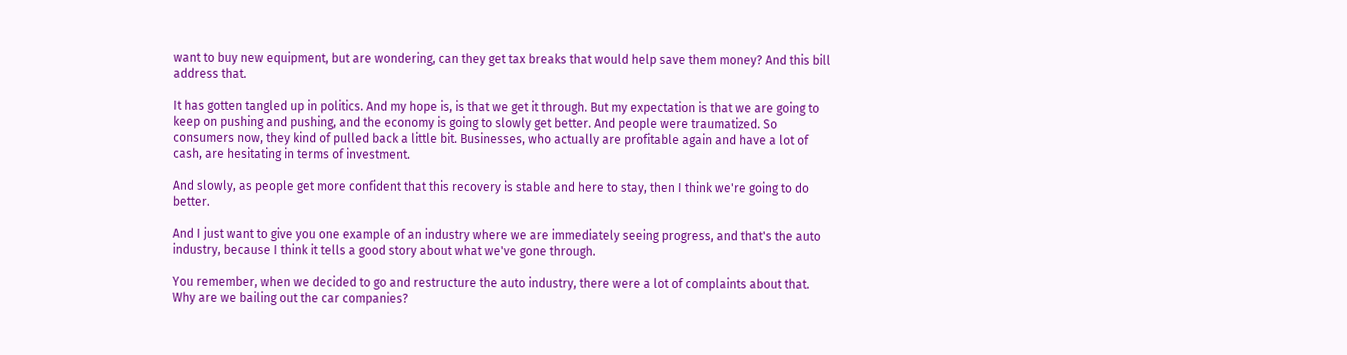want to buy new equipment, but are wondering, can they get tax breaks that would help save them money? And this bill address that.

It has gotten tangled up in politics. And my hope is, is that we get it through. But my expectation is that we are going to keep on pushing and pushing, and the economy is going to slowly get better. And people were traumatized. So consumers now, they kind of pulled back a little bit. Businesses, who actually are profitable again and have a lot of cash, are hesitating in terms of investment.

And slowly, as people get more confident that this recovery is stable and here to stay, then I think we're going to do better.

And I just want to give you one example of an industry where we are immediately seeing progress, and that's the auto industry, because I think it tells a good story about what we've gone through.

You remember, when we decided to go and restructure the auto industry, there were a lot of complaints about that. Why are we bailing out the car companies?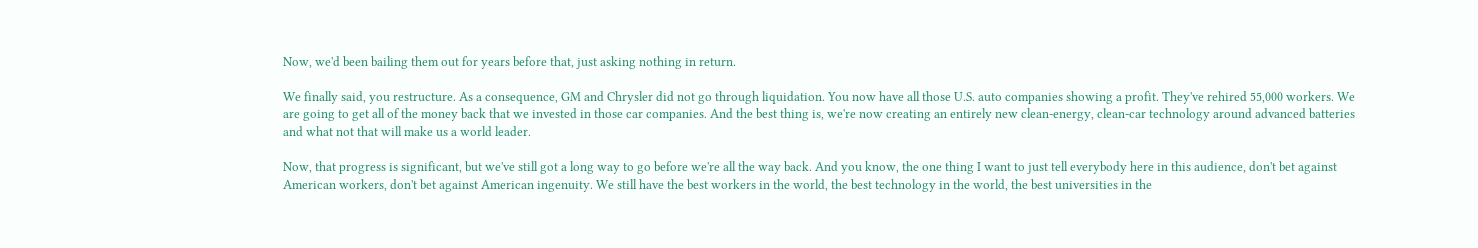Now, we'd been bailing them out for years before that, just asking nothing in return.

We finally said, you restructure. As a consequence, GM and Chrysler did not go through liquidation. You now have all those U.S. auto companies showing a profit. They've rehired 55,000 workers. We are going to get all of the money back that we invested in those car companies. And the best thing is, we're now creating an entirely new clean-energy, clean-car technology around advanced batteries and what not that will make us a world leader.

Now, that progress is significant, but we've still got a long way to go before we're all the way back. And you know, the one thing I want to just tell everybody here in this audience, don't bet against American workers, don't bet against American ingenuity. We still have the best workers in the world, the best technology in the world, the best universities in the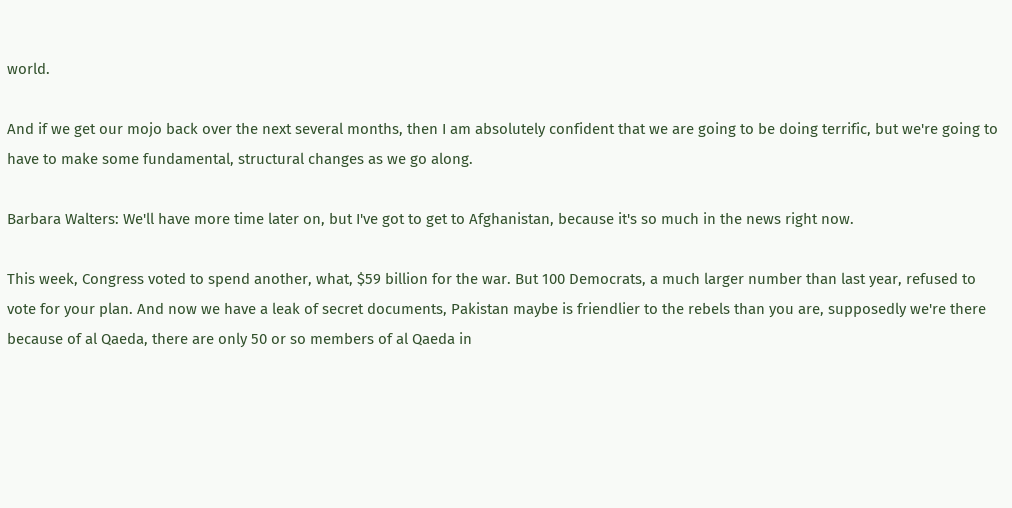world.

And if we get our mojo back over the next several months, then I am absolutely confident that we are going to be doing terrific, but we're going to have to make some fundamental, structural changes as we go along.

Barbara Walters: We'll have more time later on, but I've got to get to Afghanistan, because it's so much in the news right now.

This week, Congress voted to spend another, what, $59 billion for the war. But 100 Democrats, a much larger number than last year, refused to vote for your plan. And now we have a leak of secret documents, Pakistan maybe is friendlier to the rebels than you are, supposedly we're there because of al Qaeda, there are only 50 or so members of al Qaeda in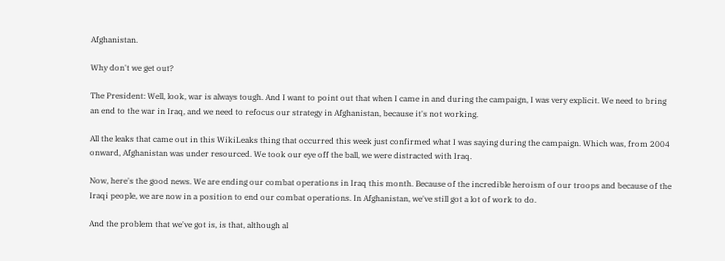Afghanistan.

Why don't we get out?

The President: Well, look, war is always tough. And I want to point out that when I came in and during the campaign, I was very explicit. We need to bring an end to the war in Iraq, and we need to refocus our strategy in Afghanistan, because it's not working.

All the leaks that came out in this WikiLeaks thing that occurred this week just confirmed what I was saying during the campaign. Which was, from 2004 onward, Afghanistan was under resourced. We took our eye off the ball, we were distracted with Iraq.

Now, here's the good news. We are ending our combat operations in Iraq this month. Because of the incredible heroism of our troops and because of the Iraqi people, we are now in a position to end our combat operations. In Afghanistan, we've still got a lot of work to do.

And the problem that we've got is, is that, although al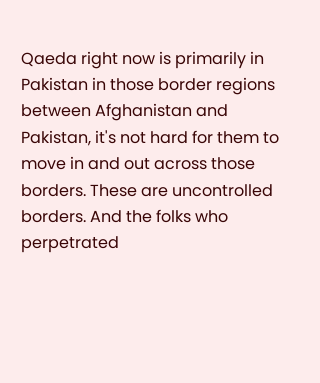Qaeda right now is primarily in Pakistan in those border regions between Afghanistan and Pakistan, it's not hard for them to move in and out across those borders. These are uncontrolled borders. And the folks who perpetrated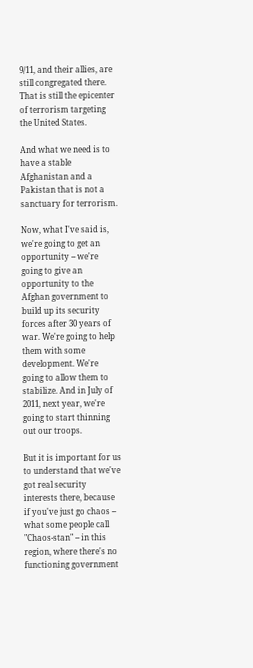9/11, and their allies, are still congregated there. That is still the epicenter of terrorism targeting the United States.

And what we need is to have a stable Afghanistan and a Pakistan that is not a sanctuary for terrorism.

Now, what I've said is, we're going to get an opportunity -- we're going to give an opportunity to the Afghan government to build up its security forces after 30 years of war. We're going to help them with some development. We're going to allow them to stabilize. And in July of 2011, next year, we're going to start thinning out our troops.

But it is important for us to understand that we've got real security interests there, because if you've just go chaos -- what some people call "Chaos-stan" -- in this region, where there's no functioning government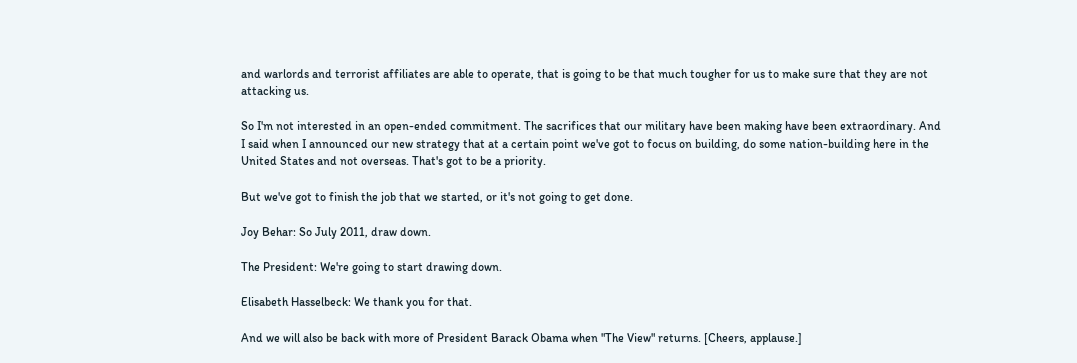and warlords and terrorist affiliates are able to operate, that is going to be that much tougher for us to make sure that they are not attacking us.

So I'm not interested in an open-ended commitment. The sacrifices that our military have been making have been extraordinary. And I said when I announced our new strategy that at a certain point we've got to focus on building, do some nation-building here in the United States and not overseas. That's got to be a priority.

But we've got to finish the job that we started, or it's not going to get done.

Joy Behar: So July 2011, draw down.

The President: We're going to start drawing down.

Elisabeth Hasselbeck: We thank you for that.

And we will also be back with more of President Barack Obama when "The View" returns. [Cheers, applause.]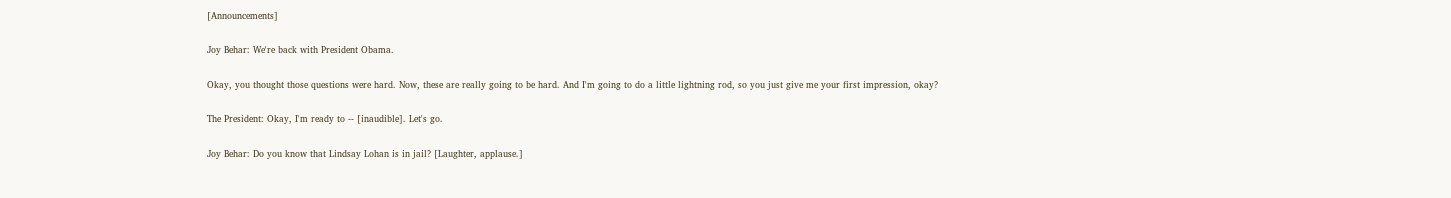[Announcements]

Joy Behar: We're back with President Obama.

Okay, you thought those questions were hard. Now, these are really going to be hard. And I'm going to do a little lightning rod, so you just give me your first impression, okay?

The President: Okay, I'm ready to -- [inaudible]. Let's go.

Joy Behar: Do you know that Lindsay Lohan is in jail? [Laughter, applause.]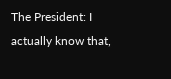The President: I actually know that,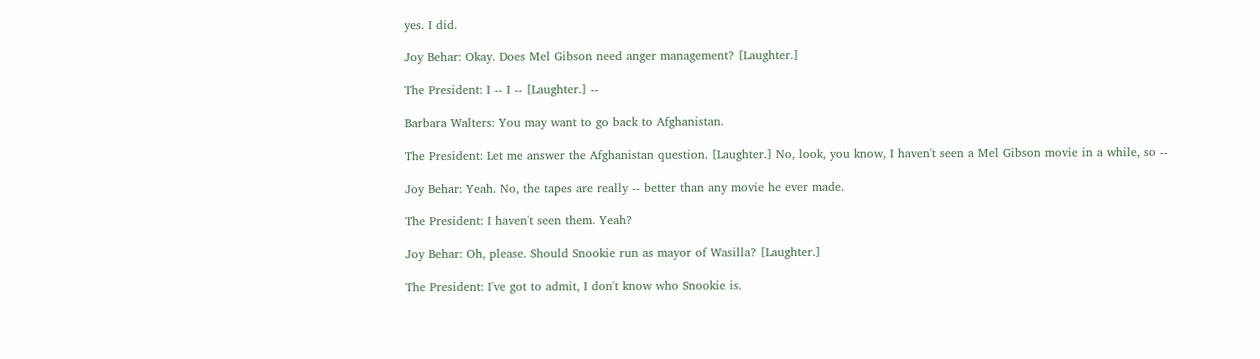yes. I did.

Joy Behar: Okay. Does Mel Gibson need anger management? [Laughter.]

The President: I -- I -- [Laughter.] --

Barbara Walters: You may want to go back to Afghanistan.

The President: Let me answer the Afghanistan question. [Laughter.] No, look, you know, I haven't seen a Mel Gibson movie in a while, so --

Joy Behar: Yeah. No, the tapes are really -- better than any movie he ever made.

The President: I haven't seen them. Yeah?

Joy Behar: Oh, please. Should Snookie run as mayor of Wasilla? [Laughter.]

The President: I've got to admit, I don't know who Snookie is.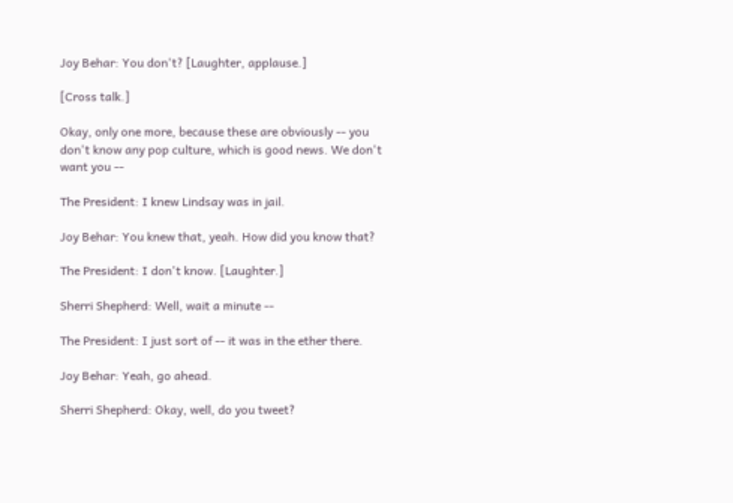Joy Behar: You don't? [Laughter, applause.]

[Cross talk.]

Okay, only one more, because these are obviously -- you don't know any pop culture, which is good news. We don't want you --

The President: I knew Lindsay was in jail.

Joy Behar: You knew that, yeah. How did you know that?

The President: I don't know. [Laughter.]

Sherri Shepherd: Well, wait a minute --

The President: I just sort of -- it was in the ether there.

Joy Behar: Yeah, go ahead.

Sherri Shepherd: Okay, well, do you tweet?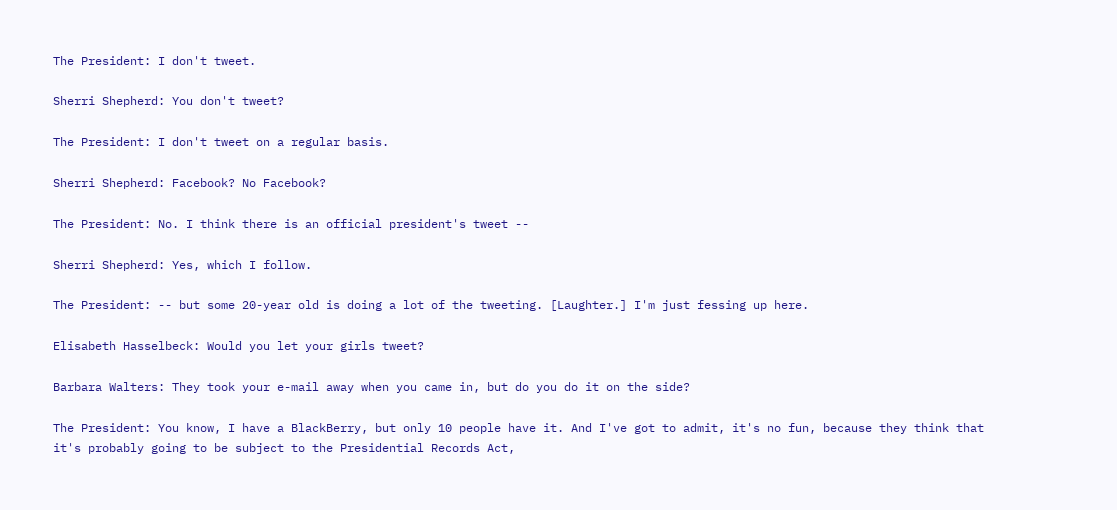The President: I don't tweet.

Sherri Shepherd: You don't tweet?

The President: I don't tweet on a regular basis.

Sherri Shepherd: Facebook? No Facebook?

The President: No. I think there is an official president's tweet --

Sherri Shepherd: Yes, which I follow.

The President: -- but some 20-year old is doing a lot of the tweeting. [Laughter.] I'm just fessing up here.

Elisabeth Hasselbeck: Would you let your girls tweet?

Barbara Walters: They took your e-mail away when you came in, but do you do it on the side?

The President: You know, I have a BlackBerry, but only 10 people have it. And I've got to admit, it's no fun, because they think that it's probably going to be subject to the Presidential Records Act,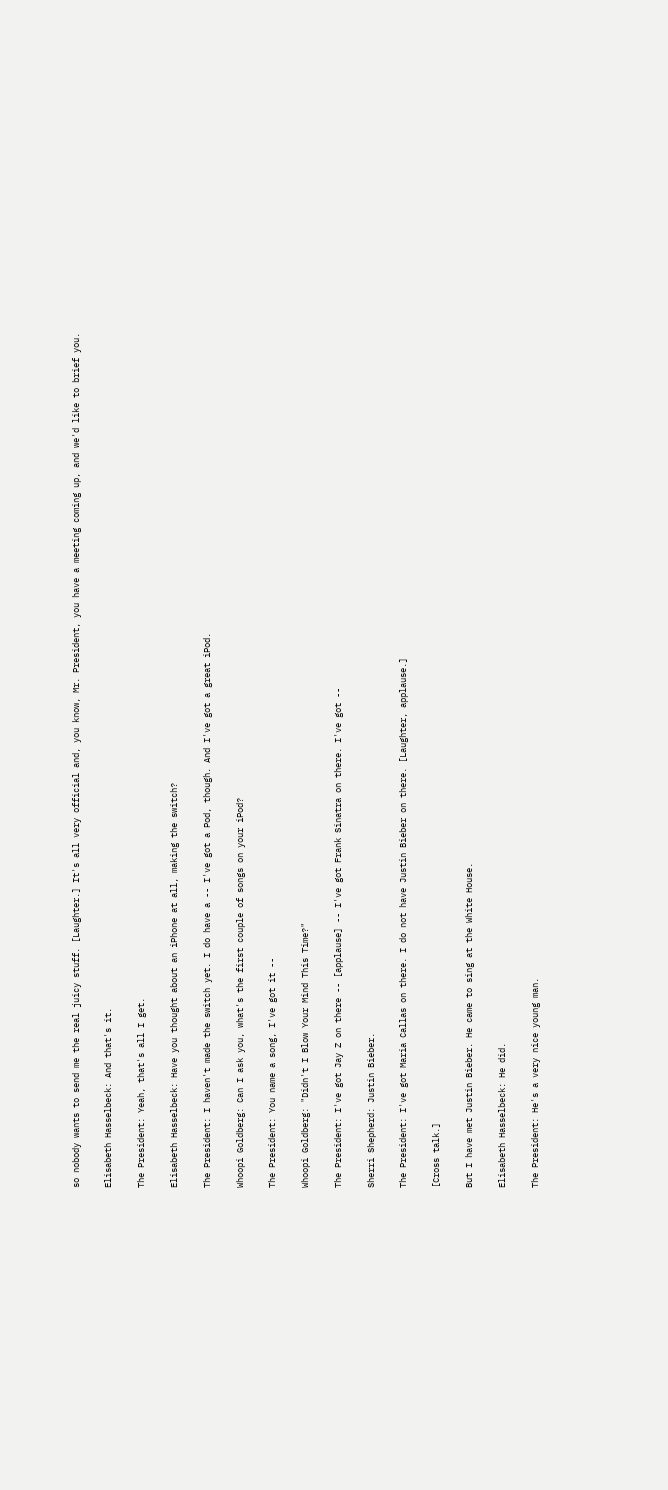so nobody wants to send me the real juicy stuff. [Laughter.] It's all very official and, you know, Mr. President, you have a meeting coming up, and we'd like to brief you.

Elisabeth Hasselbeck: And that's it.

The President: Yeah, that's all I get.

Elisabeth Hasselbeck: Have you thought about an iPhone at all, making the switch?

The President: I haven't made the switch yet. I do have a -- I've got a Pod, though. And I've got a great iPod.

Whoopi Goldberg: Can I ask you, what's the first couple of songs on your iPod?

The President: You name a song, I've got it --

Whoopi Goldberg: "Didn't I Blow Your Mind This Time?"

The President: I've got Jay Z on there -- [applause] -- I've got Frank Sinatra on there. I've got --

Sherri Shepherd: Justin Bieber.

The President: I've got Maria Callas on there. I do not have Justin Bieber on there. [Laughter, applause.]

[Cross talk.]

But I have met Justin Bieber. He came to sing at the White House.

Elisabeth Hasselbeck: He did.

The President: He's a very nice young man.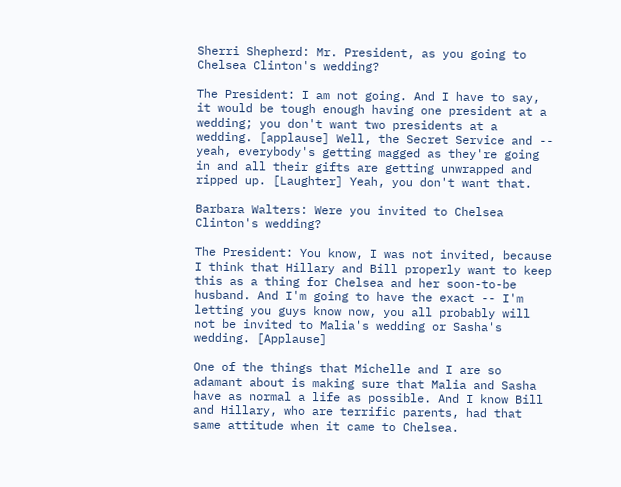Sherri Shepherd: Mr. President, as you going to Chelsea Clinton's wedding?

The President: I am not going. And I have to say, it would be tough enough having one president at a wedding; you don't want two presidents at a wedding. [applause] Well, the Secret Service and -- yeah, everybody's getting magged as they're going in and all their gifts are getting unwrapped and ripped up. [Laughter] Yeah, you don't want that.

Barbara Walters: Were you invited to Chelsea Clinton's wedding?

The President: You know, I was not invited, because I think that Hillary and Bill properly want to keep this as a thing for Chelsea and her soon-to-be husband. And I'm going to have the exact -- I'm letting you guys know now, you all probably will not be invited to Malia's wedding or Sasha's wedding. [Applause]

One of the things that Michelle and I are so adamant about is making sure that Malia and Sasha have as normal a life as possible. And I know Bill and Hillary, who are terrific parents, had that same attitude when it came to Chelsea.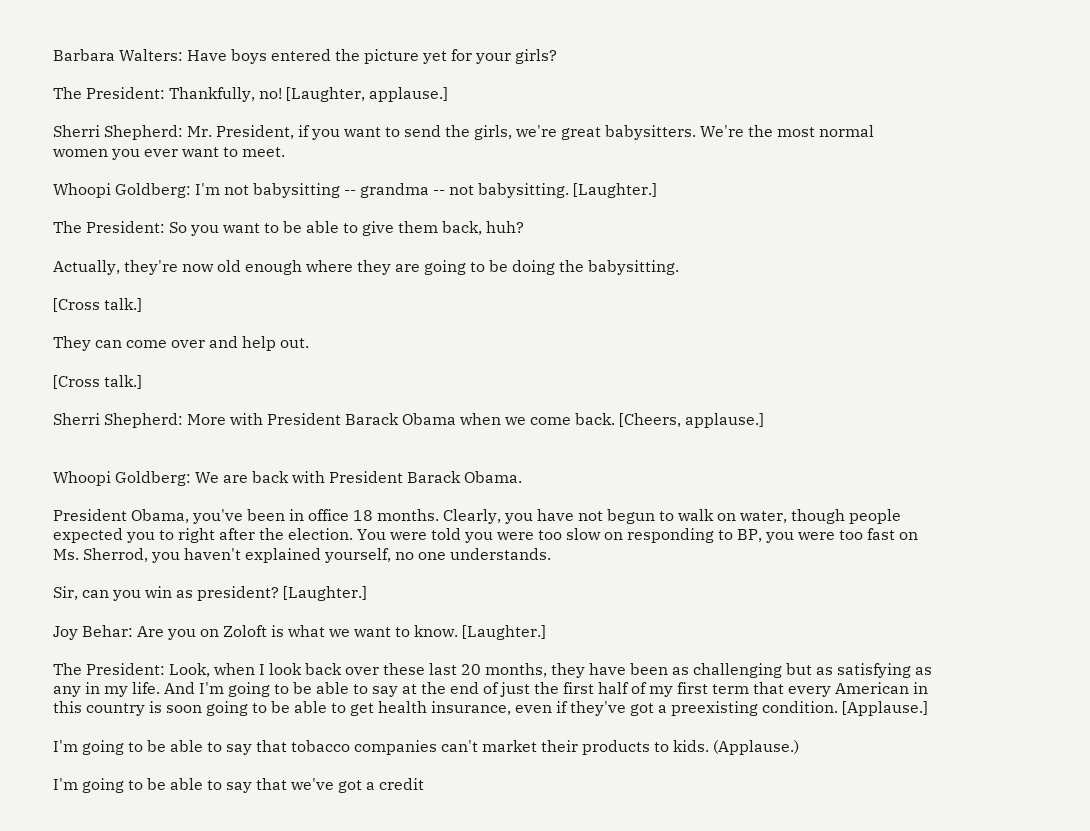Barbara Walters: Have boys entered the picture yet for your girls?

The President: Thankfully, no! [Laughter, applause.]

Sherri Shepherd: Mr. President, if you want to send the girls, we're great babysitters. We're the most normal women you ever want to meet.

Whoopi Goldberg: I'm not babysitting -- grandma -- not babysitting. [Laughter.]

The President: So you want to be able to give them back, huh?

Actually, they're now old enough where they are going to be doing the babysitting.

[Cross talk.]

They can come over and help out.

[Cross talk.]

Sherri Shepherd: More with President Barack Obama when we come back. [Cheers, applause.]


Whoopi Goldberg: We are back with President Barack Obama.

President Obama, you've been in office 18 months. Clearly, you have not begun to walk on water, though people expected you to right after the election. You were told you were too slow on responding to BP, you were too fast on Ms. Sherrod, you haven't explained yourself, no one understands.

Sir, can you win as president? [Laughter.]

Joy Behar: Are you on Zoloft is what we want to know. [Laughter.]

The President: Look, when I look back over these last 20 months, they have been as challenging but as satisfying as any in my life. And I'm going to be able to say at the end of just the first half of my first term that every American in this country is soon going to be able to get health insurance, even if they've got a preexisting condition. [Applause.]

I'm going to be able to say that tobacco companies can't market their products to kids. (Applause.)

I'm going to be able to say that we've got a credit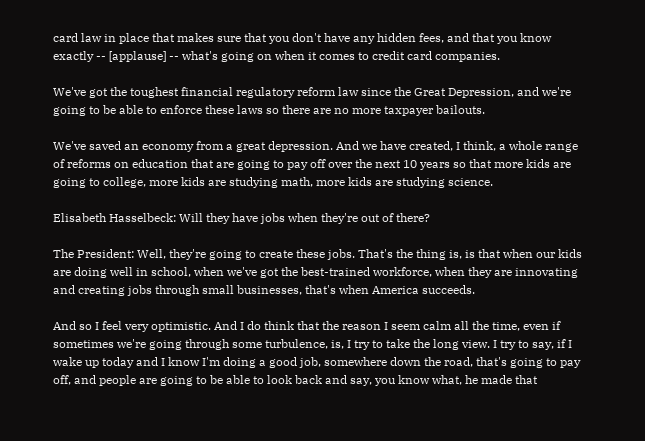card law in place that makes sure that you don't have any hidden fees, and that you know exactly -- [applause] -- what's going on when it comes to credit card companies.

We've got the toughest financial regulatory reform law since the Great Depression, and we're going to be able to enforce these laws so there are no more taxpayer bailouts.

We've saved an economy from a great depression. And we have created, I think, a whole range of reforms on education that are going to pay off over the next 10 years so that more kids are going to college, more kids are studying math, more kids are studying science.

Elisabeth Hasselbeck: Will they have jobs when they're out of there?

The President: Well, they're going to create these jobs. That's the thing is, is that when our kids are doing well in school, when we've got the best-trained workforce, when they are innovating and creating jobs through small businesses, that's when America succeeds.

And so I feel very optimistic. And I do think that the reason I seem calm all the time, even if sometimes we're going through some turbulence, is, I try to take the long view. I try to say, if I wake up today and I know I'm doing a good job, somewhere down the road, that's going to pay off, and people are going to be able to look back and say, you know what, he made that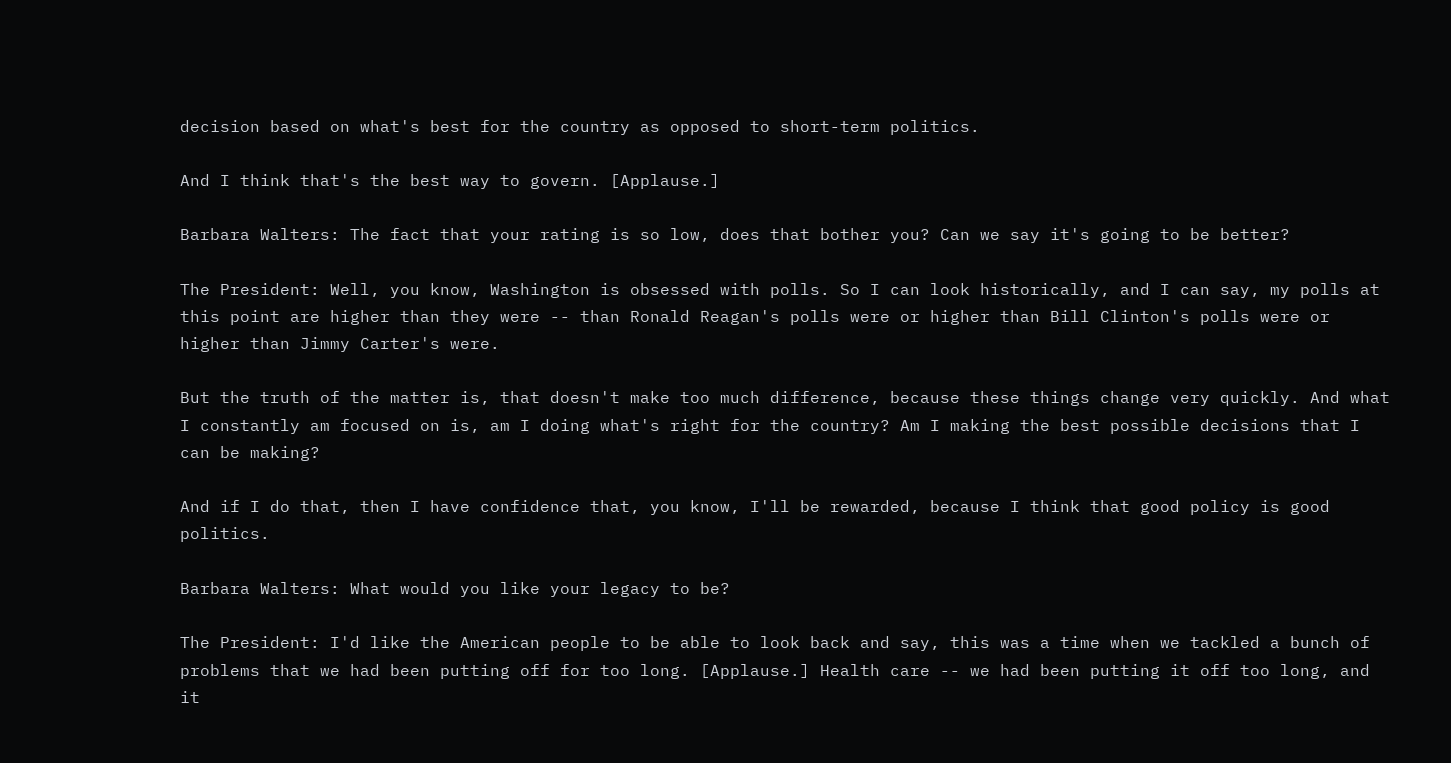decision based on what's best for the country as opposed to short-term politics.

And I think that's the best way to govern. [Applause.]

Barbara Walters: The fact that your rating is so low, does that bother you? Can we say it's going to be better?

The President: Well, you know, Washington is obsessed with polls. So I can look historically, and I can say, my polls at this point are higher than they were -- than Ronald Reagan's polls were or higher than Bill Clinton's polls were or higher than Jimmy Carter's were.

But the truth of the matter is, that doesn't make too much difference, because these things change very quickly. And what I constantly am focused on is, am I doing what's right for the country? Am I making the best possible decisions that I can be making?

And if I do that, then I have confidence that, you know, I'll be rewarded, because I think that good policy is good politics.

Barbara Walters: What would you like your legacy to be?

The President: I'd like the American people to be able to look back and say, this was a time when we tackled a bunch of problems that we had been putting off for too long. [Applause.] Health care -- we had been putting it off too long, and it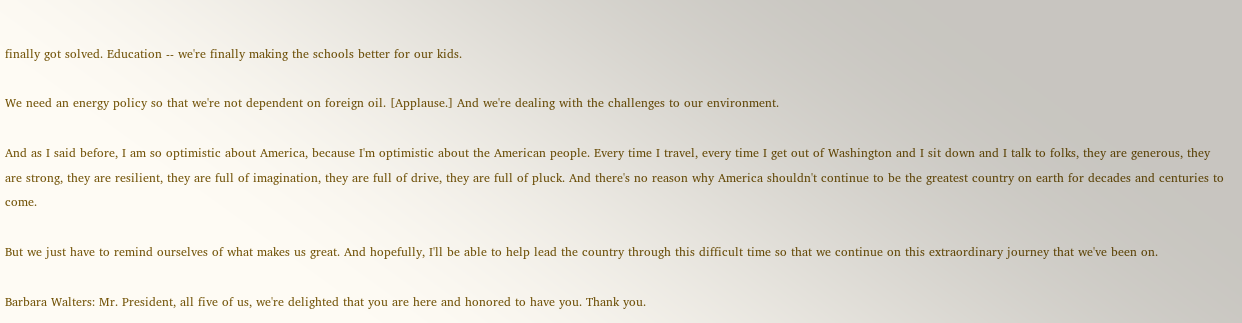finally got solved. Education -- we're finally making the schools better for our kids.

We need an energy policy so that we're not dependent on foreign oil. [Applause.] And we're dealing with the challenges to our environment.

And as I said before, I am so optimistic about America, because I'm optimistic about the American people. Every time I travel, every time I get out of Washington and I sit down and I talk to folks, they are generous, they are strong, they are resilient, they are full of imagination, they are full of drive, they are full of pluck. And there's no reason why America shouldn't continue to be the greatest country on earth for decades and centuries to come.

But we just have to remind ourselves of what makes us great. And hopefully, I'll be able to help lead the country through this difficult time so that we continue on this extraordinary journey that we've been on.

Barbara Walters: Mr. President, all five of us, we're delighted that you are here and honored to have you. Thank you.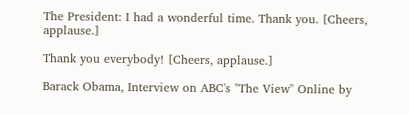The President: I had a wonderful time. Thank you. [Cheers, applause.]

Thank you everybody! [Cheers, applause.]

Barack Obama, Interview on ABC's "The View" Online by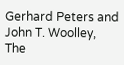Gerhard Peters and John T. Woolley, The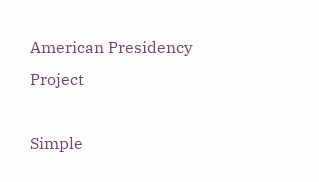American Presidency Project

Simple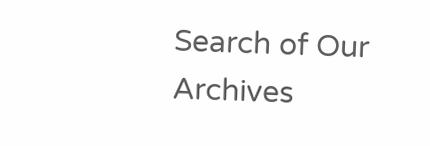Search of Our Archives